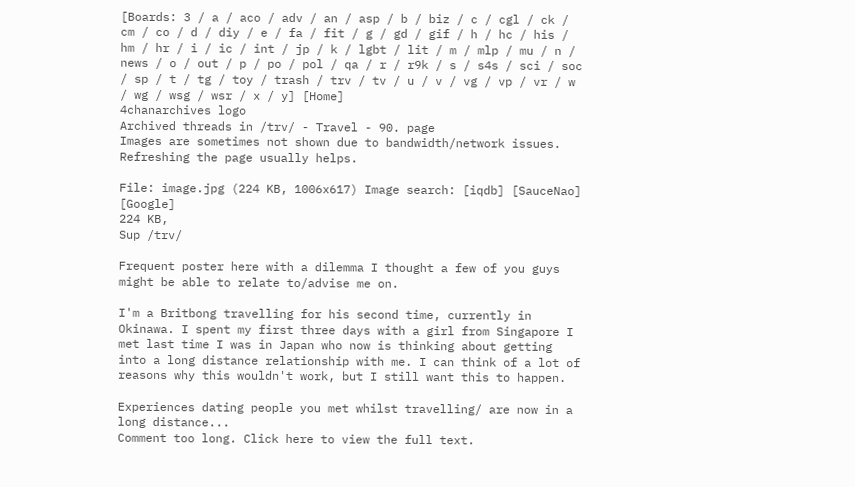[Boards: 3 / a / aco / adv / an / asp / b / biz / c / cgl / ck / cm / co / d / diy / e / fa / fit / g / gd / gif / h / hc / his / hm / hr / i / ic / int / jp / k / lgbt / lit / m / mlp / mu / n / news / o / out / p / po / pol / qa / r / r9k / s / s4s / sci / soc / sp / t / tg / toy / trash / trv / tv / u / v / vg / vp / vr / w / wg / wsg / wsr / x / y] [Home]
4chanarchives logo
Archived threads in /trv/ - Travel - 90. page
Images are sometimes not shown due to bandwidth/network issues. Refreshing the page usually helps.

File: image.jpg (224 KB, 1006x617) Image search: [iqdb] [SauceNao] [Google]
224 KB,
Sup /trv/

Frequent poster here with a dilemma I thought a few of you guys might be able to relate to/advise me on.

I'm a Britbong travelling for his second time, currently in Okinawa. I spent my first three days with a girl from Singapore I met last time I was in Japan who now is thinking about getting into a long distance relationship with me. I can think of a lot of reasons why this wouldn't work, but I still want this to happen.

Experiences dating people you met whilst travelling/ are now in a long distance...
Comment too long. Click here to view the full text.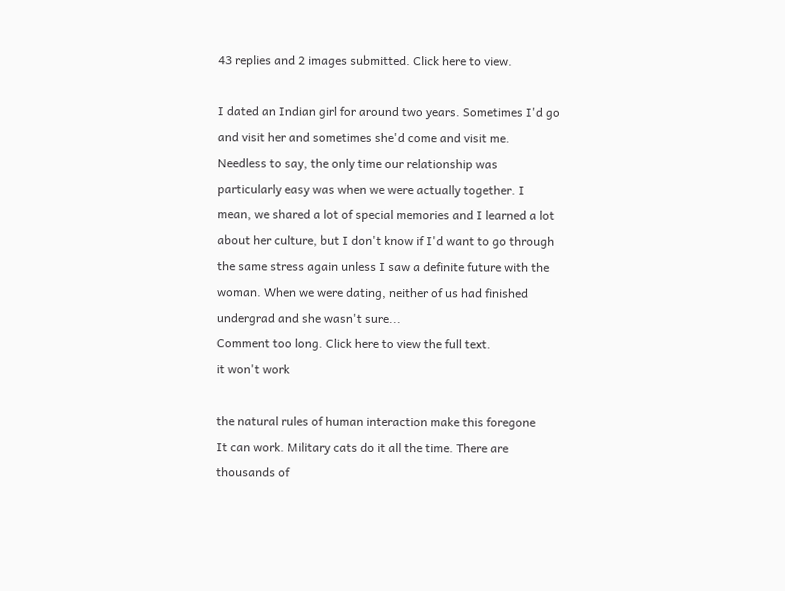43 replies and 2 images submitted. Click here to view.

I dated an Indian girl for around two years. Sometimes I'd go and visit her and sometimes she'd come and visit me. Needless to say, the only time our relationship was particularly easy was when we were actually together. I mean, we shared a lot of special memories and I learned a lot about her culture, but I don't know if I'd want to go through the same stress again unless I saw a definite future with the woman. When we were dating, neither of us had finished undergrad and she wasn't sure...
Comment too long. Click here to view the full text.
it won't work

the natural rules of human interaction make this foregone
It can work. Military cats do it all the time. There are thousands of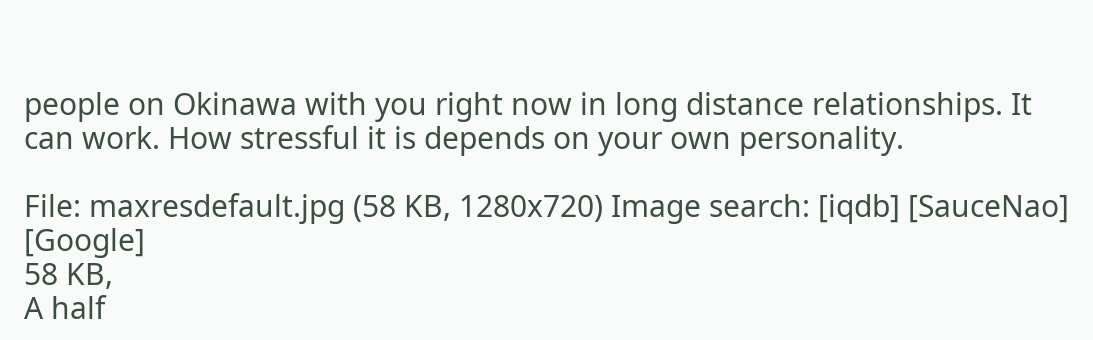people on Okinawa with you right now in long distance relationships. It can work. How stressful it is depends on your own personality.

File: maxresdefault.jpg (58 KB, 1280x720) Image search: [iqdb] [SauceNao] [Google]
58 KB,
A half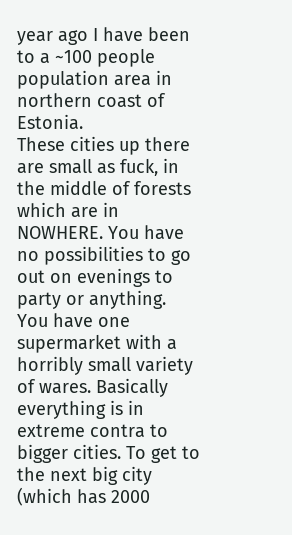year ago I have been to a ~100 people population area in northern coast of Estonia.
These cities up there are small as fuck, in the middle of forests which are in NOWHERE. You have no possibilities to go out on evenings to party or anything. You have one supermarket with a horribly small variety of wares. Basically everything is in extreme contra to bigger cities. To get to the next big city (which has 2000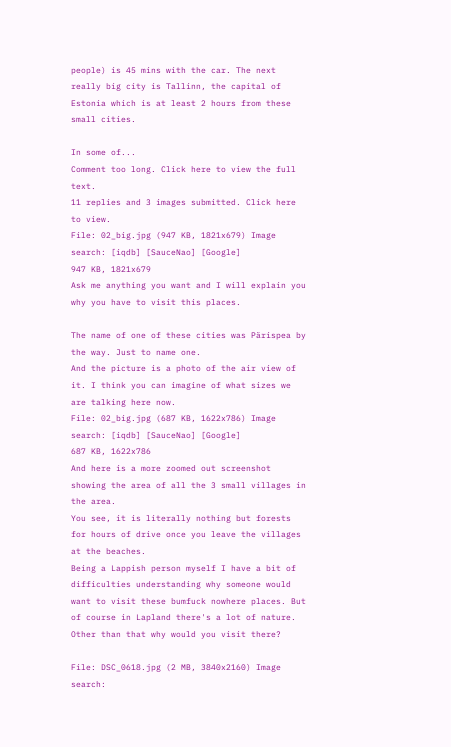people) is 45 mins with the car. The next really big city is Tallinn, the capital of Estonia which is at least 2 hours from these small cities.

In some of...
Comment too long. Click here to view the full text.
11 replies and 3 images submitted. Click here to view.
File: 02_big.jpg (947 KB, 1821x679) Image search: [iqdb] [SauceNao] [Google]
947 KB, 1821x679
Ask me anything you want and I will explain you why you have to visit this places.

The name of one of these cities was Pärispea by the way. Just to name one.
And the picture is a photo of the air view of it. I think you can imagine of what sizes we are talking here now.
File: 02_big.jpg (687 KB, 1622x786) Image search: [iqdb] [SauceNao] [Google]
687 KB, 1622x786
And here is a more zoomed out screenshot showing the area of all the 3 small villages in the area.
You see, it is literally nothing but forests for hours of drive once you leave the villages at the beaches.
Being a Lappish person myself I have a bit of difficulties understanding why someone would want to visit these bumfuck nowhere places. But of course in Lapland there's a lot of nature. Other than that why would you visit there?

File: DSC_0618.jpg (2 MB, 3840x2160) Image search: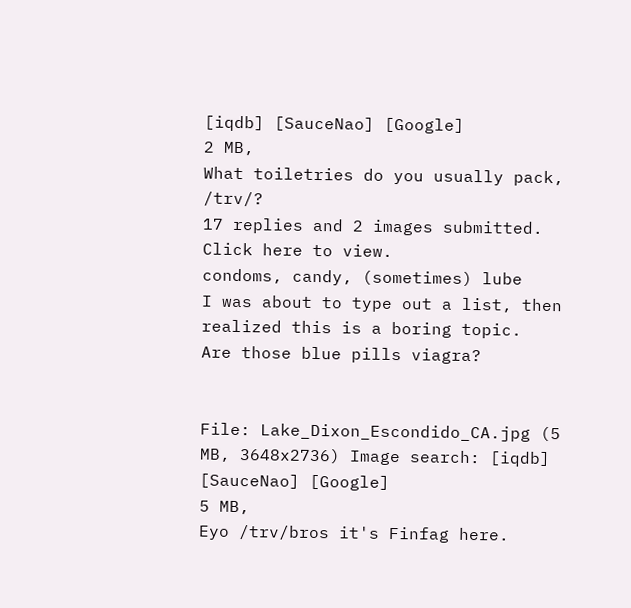[iqdb] [SauceNao] [Google]
2 MB,
What toiletries do you usually pack, /trv/?
17 replies and 2 images submitted. Click here to view.
condoms, candy, (sometimes) lube
I was about to type out a list, then realized this is a boring topic.
Are those blue pills viagra?


File: Lake_Dixon_Escondido_CA.jpg (5 MB, 3648x2736) Image search: [iqdb] [SauceNao] [Google]
5 MB,
Eyo /trv/bros it's Finfag here.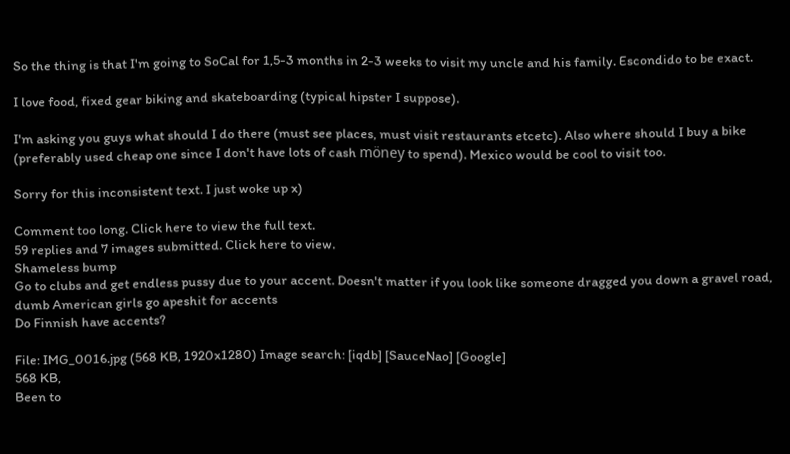So the thing is that I'm going to SoCal for 1,5-3 months in 2-3 weeks to visit my uncle and his family. Escondido to be exact.

I love food, fixed gear biking and skateboarding (typical hipster I suppose).

I'm asking you guys what should I do there (must see places, must visit restaurants etcetc). Also where should I buy a bike (preferably used cheap one since I don't have lots of cash möney to spend). Mexico would be cool to visit too.

Sorry for this inconsistent text. I just woke up x)

Comment too long. Click here to view the full text.
59 replies and 7 images submitted. Click here to view.
Shameless bump
Go to clubs and get endless pussy due to your accent. Doesn't matter if you look like someone dragged you down a gravel road, dumb American girls go apeshit for accents
Do Finnish have accents?

File: IMG_0016.jpg (568 KB, 1920x1280) Image search: [iqdb] [SauceNao] [Google]
568 KB,
Been to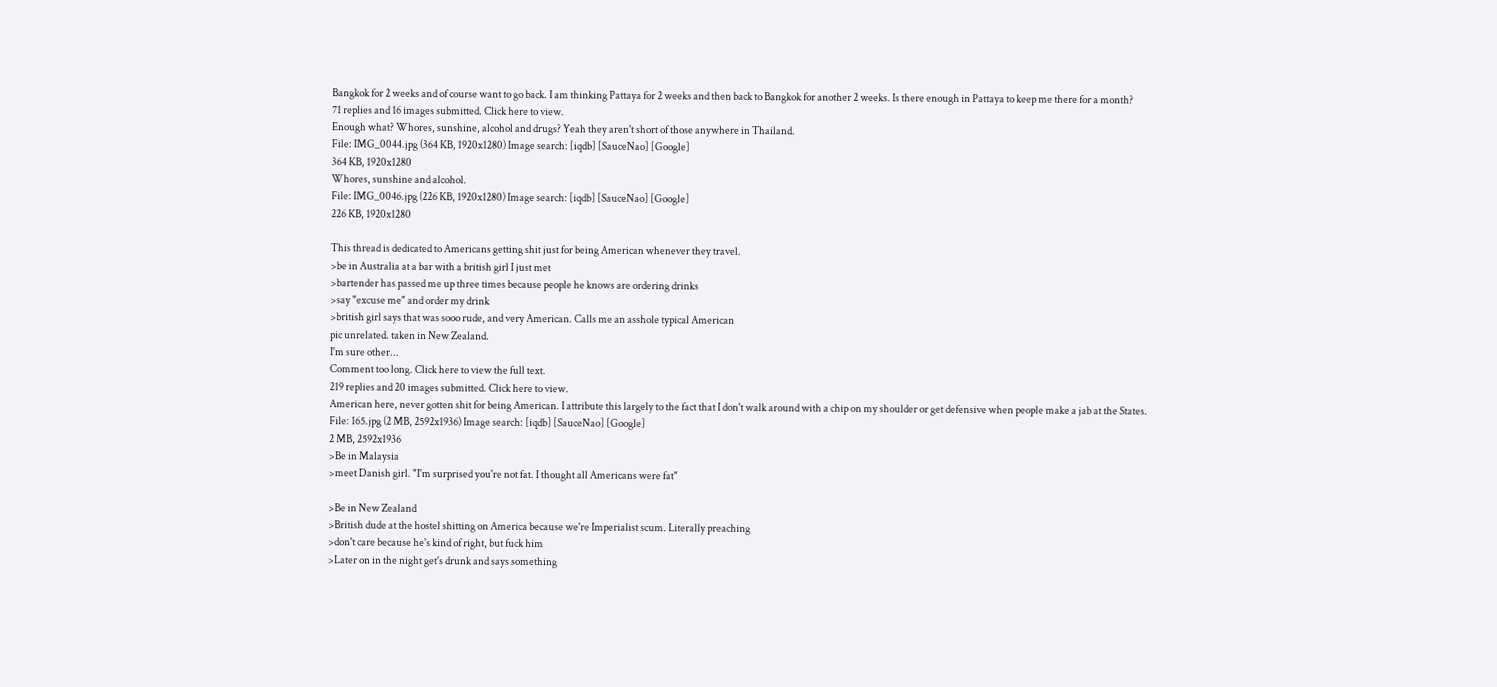Bangkok for 2 weeks and of course want to go back. I am thinking Pattaya for 2 weeks and then back to Bangkok for another 2 weeks. Is there enough in Pattaya to keep me there for a month?
71 replies and 16 images submitted. Click here to view.
Enough what? Whores, sunshine, alcohol and drugs? Yeah they aren't short of those anywhere in Thailand.
File: IMG_0044.jpg (364 KB, 1920x1280) Image search: [iqdb] [SauceNao] [Google]
364 KB, 1920x1280
Whores, sunshine and alcohol.
File: IMG_0046.jpg (226 KB, 1920x1280) Image search: [iqdb] [SauceNao] [Google]
226 KB, 1920x1280

This thread is dedicated to Americans getting shit just for being American whenever they travel.
>be in Australia at a bar with a british girl I just met
>bartender has passed me up three times because people he knows are ordering drinks
>say "excuse me" and order my drink
>british girl says that was sooo rude, and very American. Calls me an asshole typical American
pic unrelated. taken in New Zealand.
I'm sure other...
Comment too long. Click here to view the full text.
219 replies and 20 images submitted. Click here to view.
American here, never gotten shit for being American. I attribute this largely to the fact that I don't walk around with a chip on my shoulder or get defensive when people make a jab at the States.
File: 165.jpg (2 MB, 2592x1936) Image search: [iqdb] [SauceNao] [Google]
2 MB, 2592x1936
>Be in Malaysia
>meet Danish girl. "I'm surprised you're not fat. I thought all Americans were fat"

>Be in New Zealand
>British dude at the hostel shitting on America because we're Imperialist scum. Literally preaching
>don't care because he's kind of right, but fuck him
>Later on in the night get's drunk and says something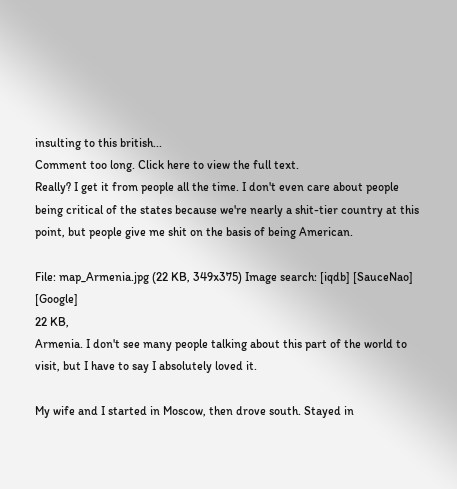insulting to this british...
Comment too long. Click here to view the full text.
Really? I get it from people all the time. I don't even care about people being critical of the states because we're nearly a shit-tier country at this point, but people give me shit on the basis of being American.

File: map_Armenia.jpg (22 KB, 349x375) Image search: [iqdb] [SauceNao] [Google]
22 KB,
Armenia. I don't see many people talking about this part of the world to visit, but I have to say I absolutely loved it.

My wife and I started in Moscow, then drove south. Stayed in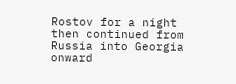Rostov for a night then continued from Russia into Georgia onward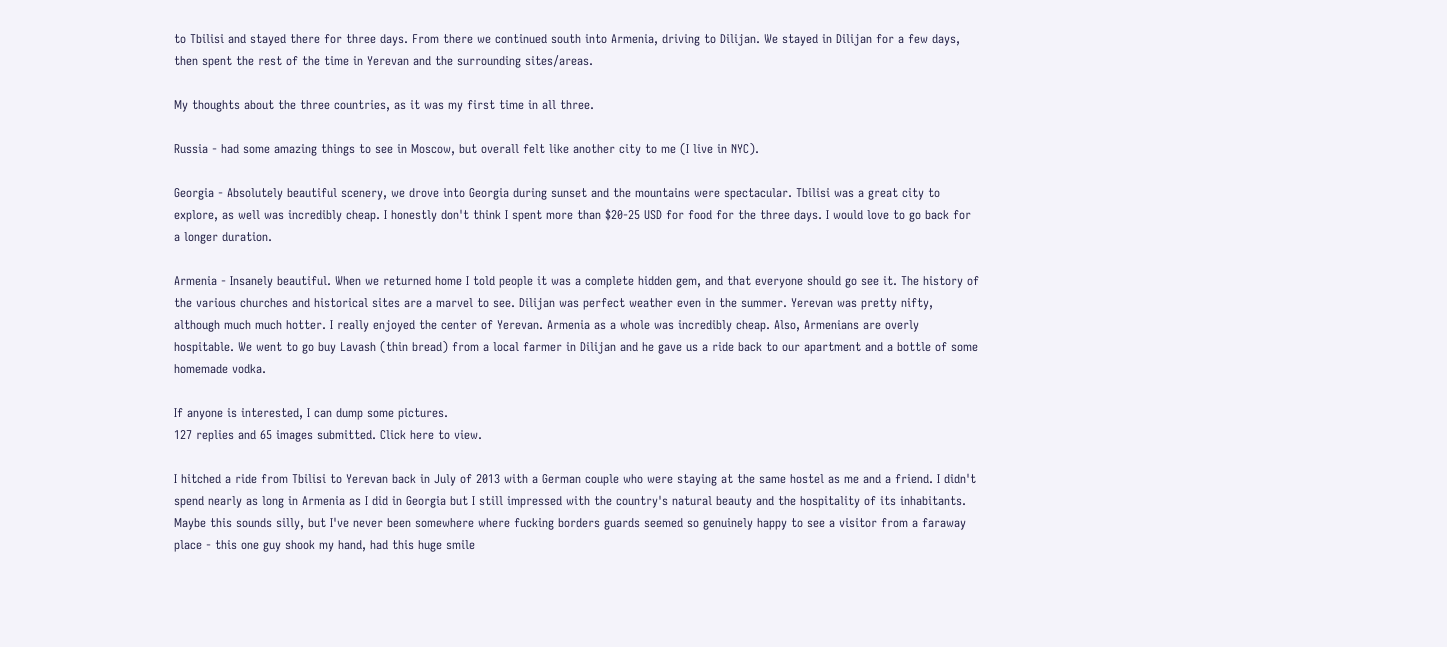to Tbilisi and stayed there for three days. From there we continued south into Armenia, driving to Dilijan. We stayed in Dilijan for a few days, then spent the rest of the time in Yerevan and the surrounding sites/areas.

My thoughts about the three countries, as it was my first time in all three.

Russia - had some amazing things to see in Moscow, but overall felt like another city to me (I live in NYC).

Georgia - Absolutely beautiful scenery, we drove into Georgia during sunset and the mountains were spectacular. Tbilisi was a great city to explore, as well was incredibly cheap. I honestly don't think I spent more than $20-25 USD for food for the three days. I would love to go back for a longer duration.

Armenia - Insanely beautiful. When we returned home I told people it was a complete hidden gem, and that everyone should go see it. The history of the various churches and historical sites are a marvel to see. Dilijan was perfect weather even in the summer. Yerevan was pretty nifty, although much much hotter. I really enjoyed the center of Yerevan. Armenia as a whole was incredibly cheap. Also, Armenians are overly hospitable. We went to go buy Lavash (thin bread) from a local farmer in Dilijan and he gave us a ride back to our apartment and a bottle of some homemade vodka.

If anyone is interested, I can dump some pictures.
127 replies and 65 images submitted. Click here to view.

I hitched a ride from Tbilisi to Yerevan back in July of 2013 with a German couple who were staying at the same hostel as me and a friend. I didn't spend nearly as long in Armenia as I did in Georgia but I still impressed with the country's natural beauty and the hospitality of its inhabitants. Maybe this sounds silly, but I've never been somewhere where fucking borders guards seemed so genuinely happy to see a visitor from a faraway place - this one guy shook my hand, had this huge smile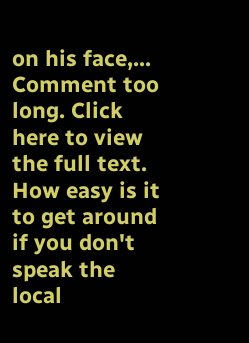on his face,...
Comment too long. Click here to view the full text.
How easy is it to get around if you don't speak the local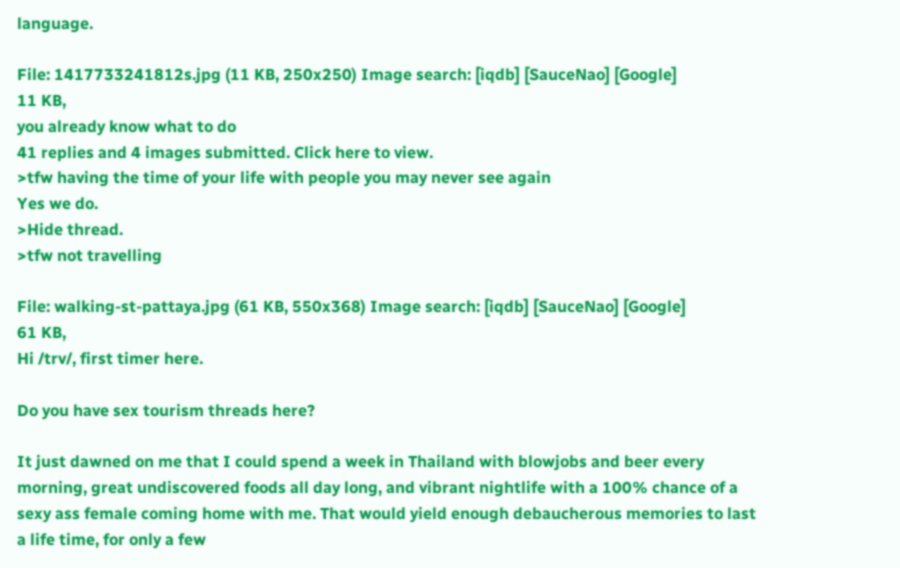language.

File: 1417733241812s.jpg (11 KB, 250x250) Image search: [iqdb] [SauceNao] [Google]
11 KB,
you already know what to do
41 replies and 4 images submitted. Click here to view.
>tfw having the time of your life with people you may never see again
Yes we do.
>Hide thread.
>tfw not travelling

File: walking-st-pattaya.jpg (61 KB, 550x368) Image search: [iqdb] [SauceNao] [Google]
61 KB,
Hi /trv/, first timer here.

Do you have sex tourism threads here?

It just dawned on me that I could spend a week in Thailand with blowjobs and beer every morning, great undiscovered foods all day long, and vibrant nightlife with a 100% chance of a sexy ass female coming home with me. That would yield enough debaucherous memories to last a life time, for only a few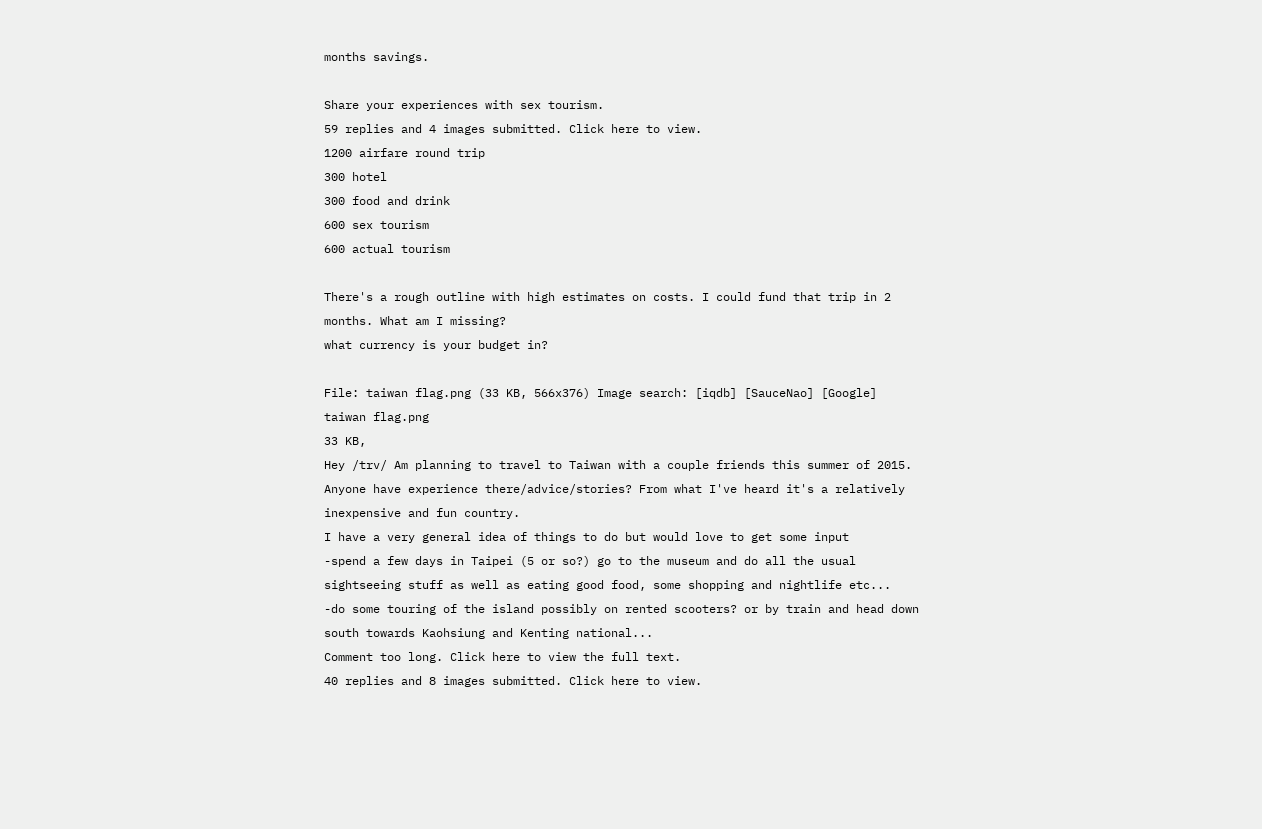months savings.

Share your experiences with sex tourism.
59 replies and 4 images submitted. Click here to view.
1200 airfare round trip
300 hotel
300 food and drink
600 sex tourism
600 actual tourism

There's a rough outline with high estimates on costs. I could fund that trip in 2 months. What am I missing?
what currency is your budget in?

File: taiwan flag.png (33 KB, 566x376) Image search: [iqdb] [SauceNao] [Google]
taiwan flag.png
33 KB,
Hey /trv/ Am planning to travel to Taiwan with a couple friends this summer of 2015. Anyone have experience there/advice/stories? From what I've heard it's a relatively inexpensive and fun country.
I have a very general idea of things to do but would love to get some input
-spend a few days in Taipei (5 or so?) go to the museum and do all the usual sightseeing stuff as well as eating good food, some shopping and nightlife etc...
-do some touring of the island possibly on rented scooters? or by train and head down south towards Kaohsiung and Kenting national...
Comment too long. Click here to view the full text.
40 replies and 8 images submitted. Click here to view.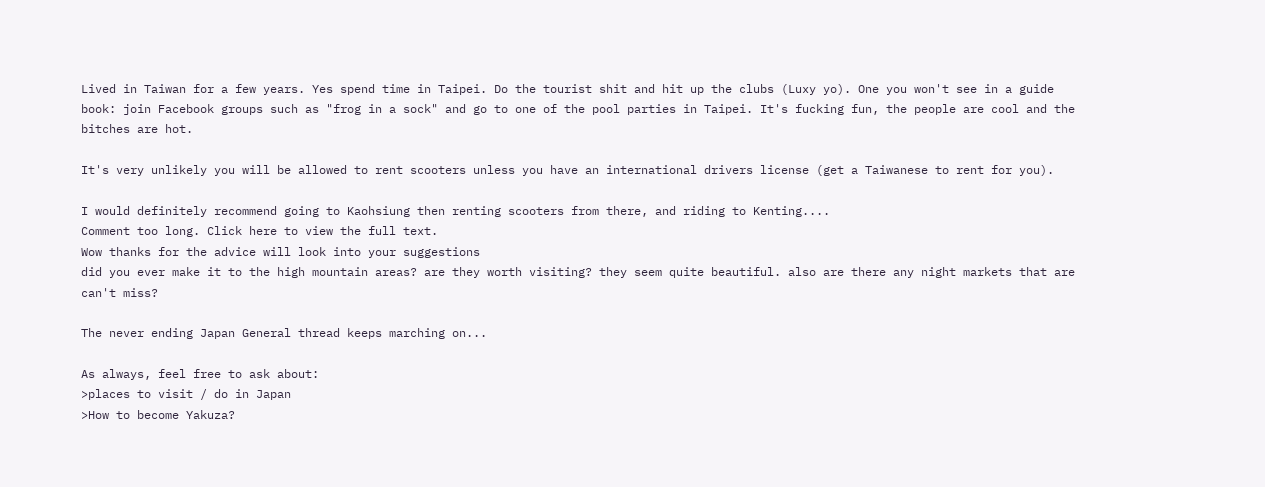Lived in Taiwan for a few years. Yes spend time in Taipei. Do the tourist shit and hit up the clubs (Luxy yo). One you won't see in a guide book: join Facebook groups such as "frog in a sock" and go to one of the pool parties in Taipei. It's fucking fun, the people are cool and the bitches are hot.

It's very unlikely you will be allowed to rent scooters unless you have an international drivers license (get a Taiwanese to rent for you).

I would definitely recommend going to Kaohsiung then renting scooters from there, and riding to Kenting....
Comment too long. Click here to view the full text.
Wow thanks for the advice will look into your suggestions
did you ever make it to the high mountain areas? are they worth visiting? they seem quite beautiful. also are there any night markets that are can't miss?

The never ending Japan General thread keeps marching on...

As always, feel free to ask about:
>places to visit / do in Japan
>How to become Yakuza?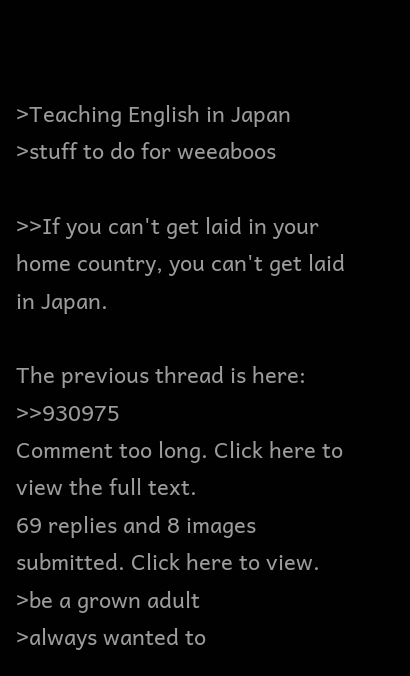>Teaching English in Japan
>stuff to do for weeaboos

>>If you can't get laid in your home country, you can't get laid in Japan.

The previous thread is here: >>930975
Comment too long. Click here to view the full text.
69 replies and 8 images submitted. Click here to view.
>be a grown adult
>always wanted to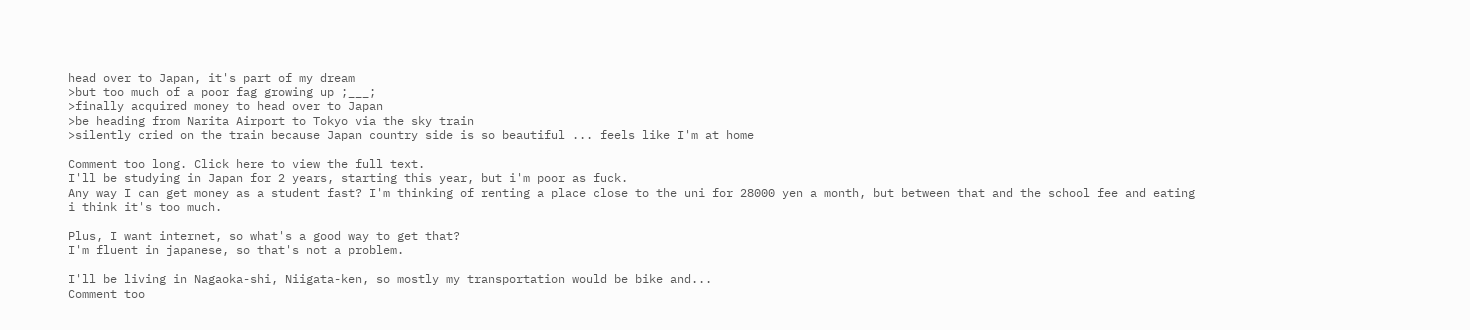head over to Japan, it's part of my dream
>but too much of a poor fag growing up ;___;
>finally acquired money to head over to Japan
>be heading from Narita Airport to Tokyo via the sky train
>silently cried on the train because Japan country side is so beautiful ... feels like I'm at home

Comment too long. Click here to view the full text.
I'll be studying in Japan for 2 years, starting this year, but i'm poor as fuck.
Any way I can get money as a student fast? I'm thinking of renting a place close to the uni for 28000 yen a month, but between that and the school fee and eating i think it's too much.

Plus, I want internet, so what's a good way to get that?
I'm fluent in japanese, so that's not a problem.

I'll be living in Nagaoka-shi, Niigata-ken, so mostly my transportation would be bike and...
Comment too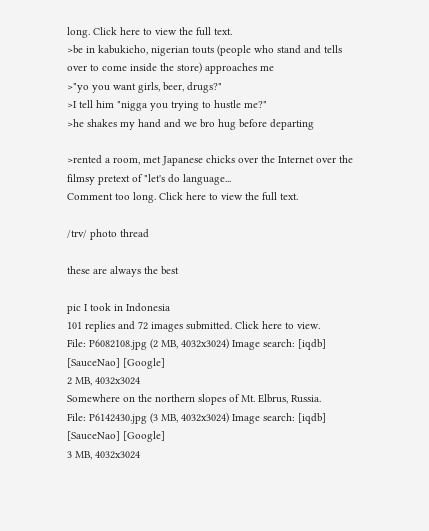long. Click here to view the full text.
>be in kabukicho, nigerian touts (people who stand and tells over to come inside the store) approaches me
>"yo you want girls, beer, drugs?"
>I tell him "nigga you trying to hustle me?"
>he shakes my hand and we bro hug before departing

>rented a room, met Japanese chicks over the Internet over the filmsy pretext of "let's do language...
Comment too long. Click here to view the full text.

/trv/ photo thread

these are always the best

pic I took in Indonesia
101 replies and 72 images submitted. Click here to view.
File: P6082108.jpg (2 MB, 4032x3024) Image search: [iqdb] [SauceNao] [Google]
2 MB, 4032x3024
Somewhere on the northern slopes of Mt. Elbrus, Russia.
File: P6142430.jpg (3 MB, 4032x3024) Image search: [iqdb] [SauceNao] [Google]
3 MB, 4032x3024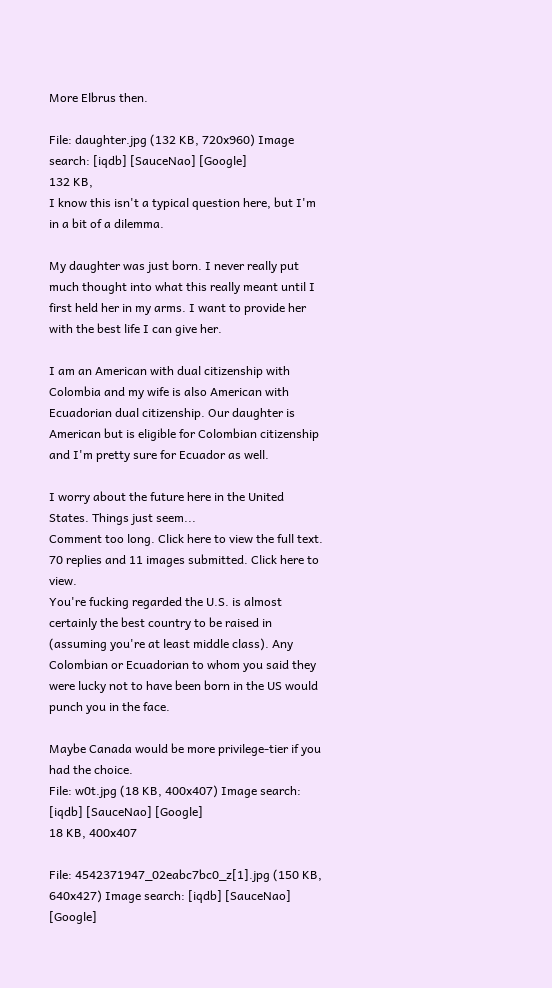More Elbrus then.

File: daughter.jpg (132 KB, 720x960) Image search: [iqdb] [SauceNao] [Google]
132 KB,
I know this isn't a typical question here, but I'm in a bit of a dilemma.

My daughter was just born. I never really put much thought into what this really meant until I first held her in my arms. I want to provide her with the best life I can give her.

I am an American with dual citizenship with Colombia and my wife is also American with Ecuadorian dual citizenship. Our daughter is American but is eligible for Colombian citizenship and I'm pretty sure for Ecuador as well.

I worry about the future here in the United States. Things just seem...
Comment too long. Click here to view the full text.
70 replies and 11 images submitted. Click here to view.
You're fucking regarded the U.S. is almost certainly the best country to be raised in (assuming you're at least middle class). Any Colombian or Ecuadorian to whom you said they were lucky not to have been born in the US would punch you in the face.

Maybe Canada would be more privilege-tier if you had the choice.
File: w0t.jpg (18 KB, 400x407) Image search: [iqdb] [SauceNao] [Google]
18 KB, 400x407

File: 4542371947_02eabc7bc0_z[1].jpg (150 KB, 640x427) Image search: [iqdb] [SauceNao] [Google]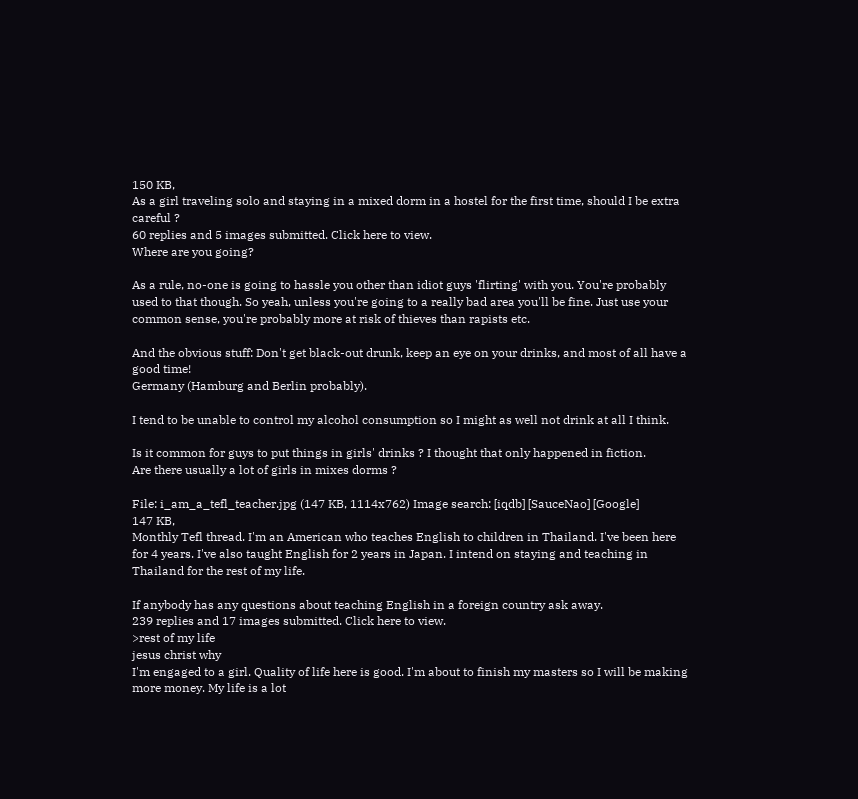150 KB,
As a girl traveling solo and staying in a mixed dorm in a hostel for the first time, should I be extra careful ?
60 replies and 5 images submitted. Click here to view.
Where are you going?

As a rule, no-one is going to hassle you other than idiot guys 'flirting' with you. You're probably used to that though. So yeah, unless you're going to a really bad area you'll be fine. Just use your common sense, you're probably more at risk of thieves than rapists etc.

And the obvious stuff: Don't get black-out drunk, keep an eye on your drinks, and most of all have a good time!
Germany (Hamburg and Berlin probably).

I tend to be unable to control my alcohol consumption so I might as well not drink at all I think.

Is it common for guys to put things in girls' drinks ? I thought that only happened in fiction.
Are there usually a lot of girls in mixes dorms ?

File: i_am_a_tefl_teacher.jpg (147 KB, 1114x762) Image search: [iqdb] [SauceNao] [Google]
147 KB,
Monthly Tefl thread. I'm an American who teaches English to children in Thailand. I've been here for 4 years. I've also taught English for 2 years in Japan. I intend on staying and teaching in Thailand for the rest of my life.

If anybody has any questions about teaching English in a foreign country ask away.
239 replies and 17 images submitted. Click here to view.
>rest of my life
jesus christ why
I'm engaged to a girl. Quality of life here is good. I'm about to finish my masters so I will be making more money. My life is a lot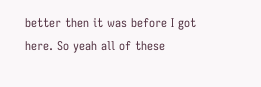better then it was before I got here. So yeah all of these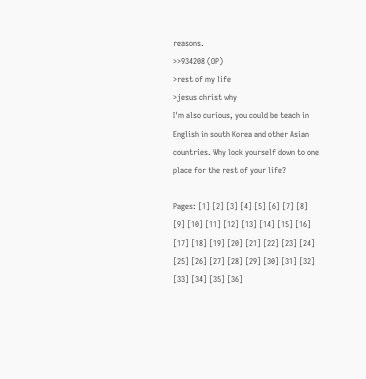reasons.
>>934208 (OP)
>rest of my life
>jesus christ why
I'm also curious, you could be teach in English in south Korea and other Asian countries. Why lock yourself down to one place for the rest of your life?

Pages: [1] [2] [3] [4] [5] [6] [7] [8] [9] [10] [11] [12] [13] [14] [15] [16] [17] [18] [19] [20] [21] [22] [23] [24] [25] [26] [27] [28] [29] [30] [31] [32] [33] [34] [35] [36]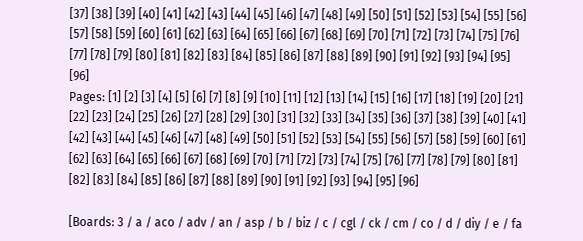[37] [38] [39] [40] [41] [42] [43] [44] [45] [46] [47] [48] [49] [50] [51] [52] [53] [54] [55] [56] [57] [58] [59] [60] [61] [62] [63] [64] [65] [66] [67] [68] [69] [70] [71] [72] [73] [74] [75] [76] [77] [78] [79] [80] [81] [82] [83] [84] [85] [86] [87] [88] [89] [90] [91] [92] [93] [94] [95] [96]
Pages: [1] [2] [3] [4] [5] [6] [7] [8] [9] [10] [11] [12] [13] [14] [15] [16] [17] [18] [19] [20] [21] [22] [23] [24] [25] [26] [27] [28] [29] [30] [31] [32] [33] [34] [35] [36] [37] [38] [39] [40] [41] [42] [43] [44] [45] [46] [47] [48] [49] [50] [51] [52] [53] [54] [55] [56] [57] [58] [59] [60] [61] [62] [63] [64] [65] [66] [67] [68] [69] [70] [71] [72] [73] [74] [75] [76] [77] [78] [79] [80] [81] [82] [83] [84] [85] [86] [87] [88] [89] [90] [91] [92] [93] [94] [95] [96]

[Boards: 3 / a / aco / adv / an / asp / b / biz / c / cgl / ck / cm / co / d / diy / e / fa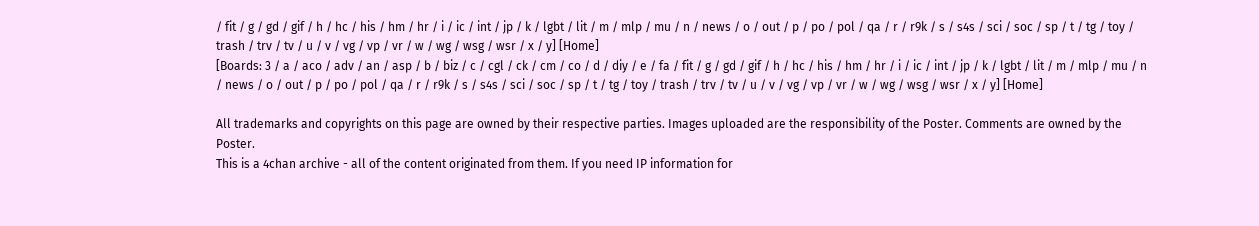/ fit / g / gd / gif / h / hc / his / hm / hr / i / ic / int / jp / k / lgbt / lit / m / mlp / mu / n / news / o / out / p / po / pol / qa / r / r9k / s / s4s / sci / soc / sp / t / tg / toy / trash / trv / tv / u / v / vg / vp / vr / w / wg / wsg / wsr / x / y] [Home]
[Boards: 3 / a / aco / adv / an / asp / b / biz / c / cgl / ck / cm / co / d / diy / e / fa / fit / g / gd / gif / h / hc / his / hm / hr / i / ic / int / jp / k / lgbt / lit / m / mlp / mu / n / news / o / out / p / po / pol / qa / r / r9k / s / s4s / sci / soc / sp / t / tg / toy / trash / trv / tv / u / v / vg / vp / vr / w / wg / wsg / wsr / x / y] [Home]

All trademarks and copyrights on this page are owned by their respective parties. Images uploaded are the responsibility of the Poster. Comments are owned by the Poster.
This is a 4chan archive - all of the content originated from them. If you need IP information for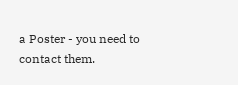a Poster - you need to contact them.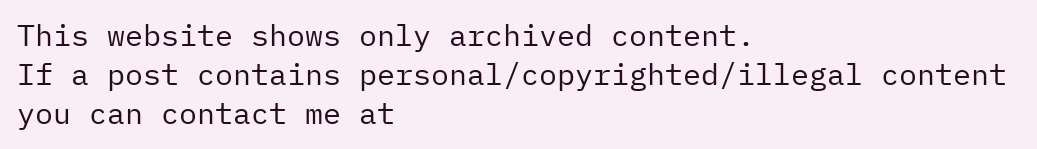This website shows only archived content.
If a post contains personal/copyrighted/illegal content you can contact me at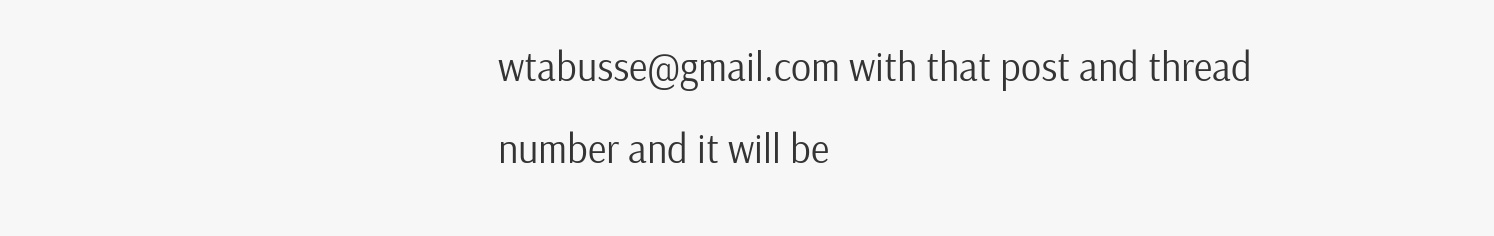wtabusse@gmail.com with that post and thread number and it will be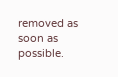removed as soon as possible.